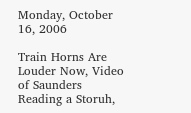Monday, October 16, 2006

Train Horns Are Louder Now, Video of Saunders Reading a Storuh,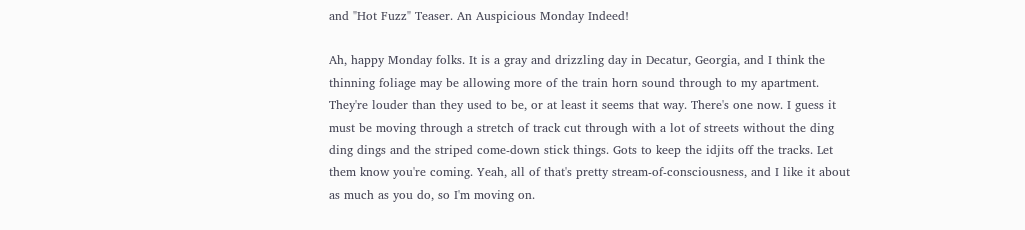and "Hot Fuzz" Teaser. An Auspicious Monday Indeed!

Ah, happy Monday folks. It is a gray and drizzling day in Decatur, Georgia, and I think the thinning foliage may be allowing more of the train horn sound through to my apartment. They're louder than they used to be, or at least it seems that way. There's one now. I guess it must be moving through a stretch of track cut through with a lot of streets without the ding ding dings and the striped come-down stick things. Gots to keep the idjits off the tracks. Let them know you're coming. Yeah, all of that's pretty stream-of-consciousness, and I like it about as much as you do, so I'm moving on.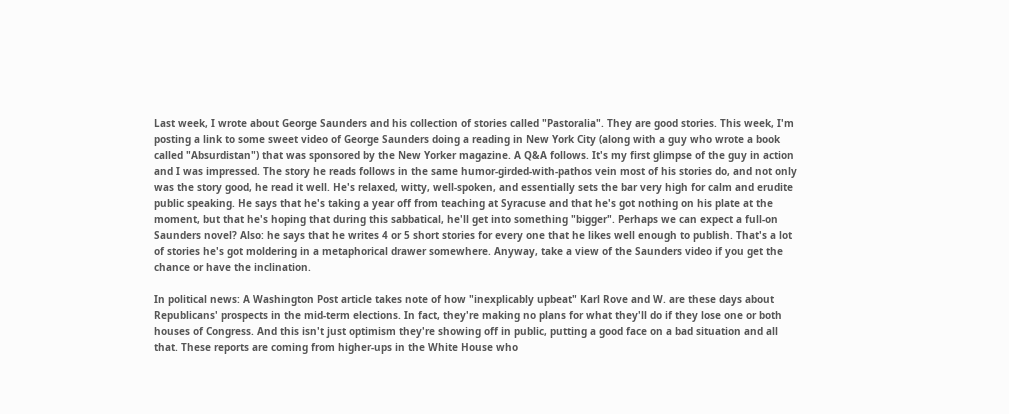Last week, I wrote about George Saunders and his collection of stories called "Pastoralia". They are good stories. This week, I'm posting a link to some sweet video of George Saunders doing a reading in New York City (along with a guy who wrote a book called "Absurdistan") that was sponsored by the New Yorker magazine. A Q&A follows. It's my first glimpse of the guy in action and I was impressed. The story he reads follows in the same humor-girded-with-pathos vein most of his stories do, and not only was the story good, he read it well. He's relaxed, witty, well-spoken, and essentially sets the bar very high for calm and erudite public speaking. He says that he's taking a year off from teaching at Syracuse and that he's got nothing on his plate at the moment, but that he's hoping that during this sabbatical, he'll get into something "bigger". Perhaps we can expect a full-on Saunders novel? Also: he says that he writes 4 or 5 short stories for every one that he likes well enough to publish. That's a lot of stories he's got moldering in a metaphorical drawer somewhere. Anyway, take a view of the Saunders video if you get the chance or have the inclination.

In political news: A Washington Post article takes note of how "inexplicably upbeat" Karl Rove and W. are these days about Republicans' prospects in the mid-term elections. In fact, they're making no plans for what they'll do if they lose one or both houses of Congress. And this isn't just optimism they're showing off in public, putting a good face on a bad situation and all that. These reports are coming from higher-ups in the White House who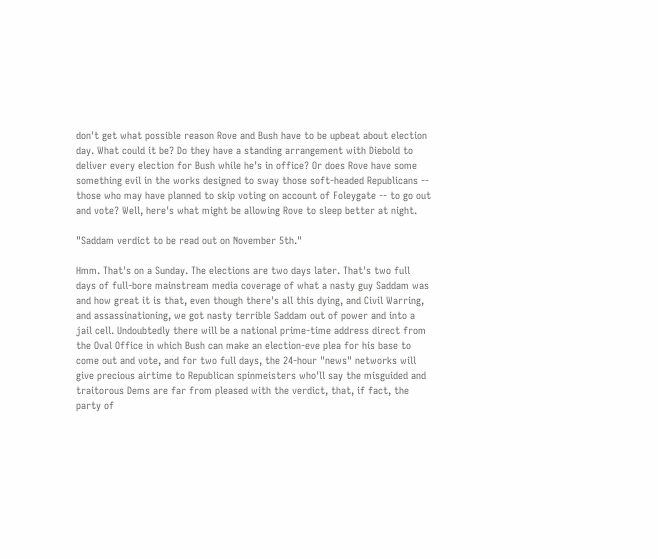don't get what possible reason Rove and Bush have to be upbeat about election day. What could it be? Do they have a standing arrangement with Diebold to deliver every election for Bush while he's in office? Or does Rove have some something evil in the works designed to sway those soft-headed Republicans -- those who may have planned to skip voting on account of Foleygate -- to go out and vote? Well, here's what might be allowing Rove to sleep better at night.

"Saddam verdict to be read out on November 5th."

Hmm. That's on a Sunday. The elections are two days later. That's two full days of full-bore mainstream media coverage of what a nasty guy Saddam was and how great it is that, even though there's all this dying, and Civil Warring, and assassinationing, we got nasty terrible Saddam out of power and into a jail cell. Undoubtedly there will be a national prime-time address direct from the Oval Office in which Bush can make an election-eve plea for his base to come out and vote, and for two full days, the 24-hour "news" networks will give precious airtime to Republican spinmeisters who'll say the misguided and traitorous Dems are far from pleased with the verdict, that, if fact, the party of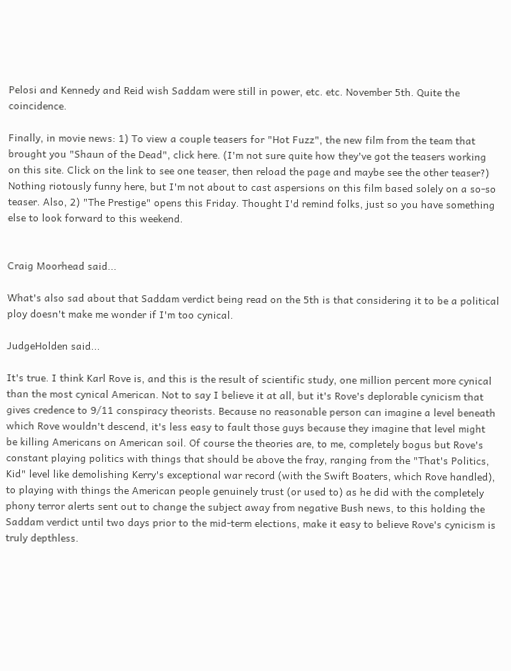Pelosi and Kennedy and Reid wish Saddam were still in power, etc. etc. November 5th. Quite the coincidence.

Finally, in movie news: 1) To view a couple teasers for "Hot Fuzz", the new film from the team that brought you "Shaun of the Dead", click here. (I'm not sure quite how they've got the teasers working on this site. Click on the link to see one teaser, then reload the page and maybe see the other teaser?) Nothing riotously funny here, but I'm not about to cast aspersions on this film based solely on a so-so teaser. Also, 2) "The Prestige" opens this Friday. Thought I'd remind folks, just so you have something else to look forward to this weekend.


Craig Moorhead said...

What's also sad about that Saddam verdict being read on the 5th is that considering it to be a political ploy doesn't make me wonder if I'm too cynical.

JudgeHolden said...

It's true. I think Karl Rove is, and this is the result of scientific study, one million percent more cynical than the most cynical American. Not to say I believe it at all, but it's Rove's deplorable cynicism that gives credence to 9/11 conspiracy theorists. Because no reasonable person can imagine a level beneath which Rove wouldn't descend, it's less easy to fault those guys because they imagine that level might be killing Americans on American soil. Of course the theories are, to me, completely bogus but Rove's constant playing politics with things that should be above the fray, ranging from the "That's Politics, Kid" level like demolishing Kerry's exceptional war record (with the Swift Boaters, which Rove handled), to playing with things the American people genuinely trust (or used to) as he did with the completely phony terror alerts sent out to change the subject away from negative Bush news, to this holding the Saddam verdict until two days prior to the mid-term elections, make it easy to believe Rove's cynicism is truly depthless.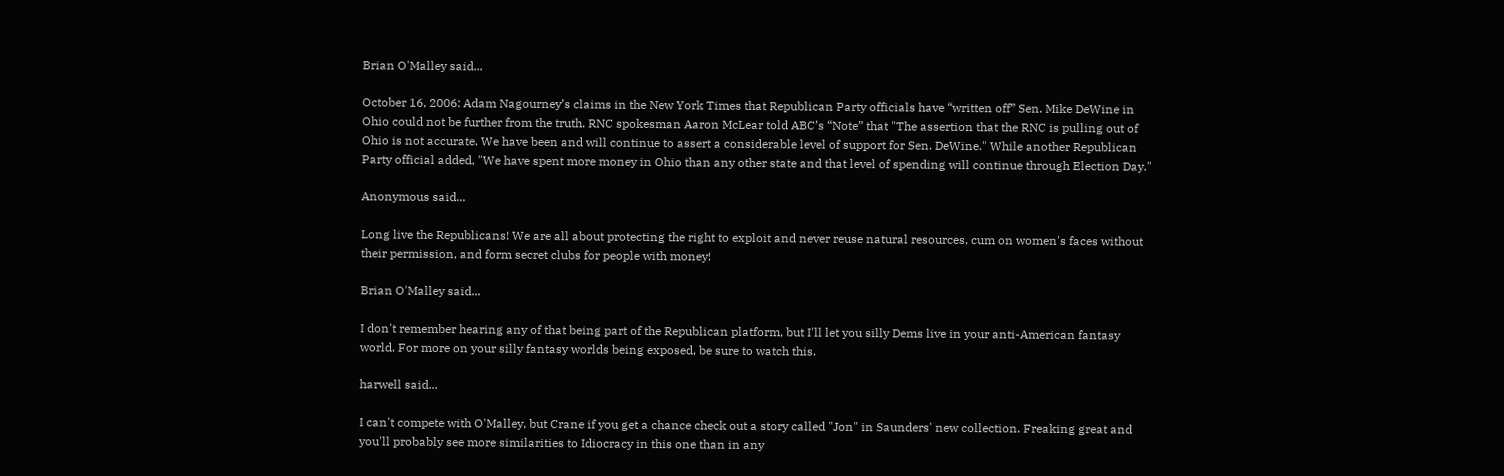Brian O'Malley said...

October 16, 2006: Adam Nagourney’s claims in the New York Times that Republican Party officials have “written off” Sen. Mike DeWine in Ohio could not be further from the truth. RNC spokesman Aaron McLear told ABC’s “Note” that "The assertion that the RNC is pulling out of Ohio is not accurate. We have been and will continue to assert a considerable level of support for Sen. DeWine." While another Republican Party official added, "We have spent more money in Ohio than any other state and that level of spending will continue through Election Day."

Anonymous said...

Long live the Republicans! We are all about protecting the right to exploit and never reuse natural resources, cum on women's faces without their permission, and form secret clubs for people with money!

Brian O'Malley said...

I don't remember hearing any of that being part of the Republican platform, but I'll let you silly Dems live in your anti-American fantasy world. For more on your silly fantasy worlds being exposed, be sure to watch this.

harwell said...

I can't compete with O'Malley, but Crane if you get a chance check out a story called "Jon" in Saunders' new collection. Freaking great and you'll probably see more similarities to Idiocracy in this one than in any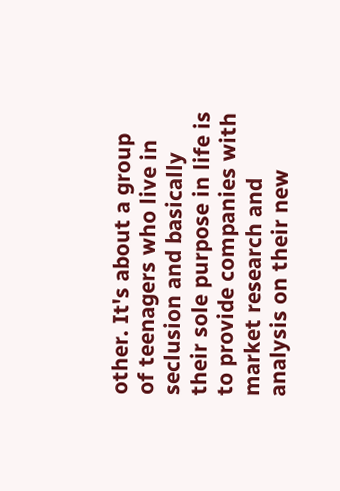other. It's about a group of teenagers who live in seclusion and basically their sole purpose in life is to provide companies with market research and analysis on their new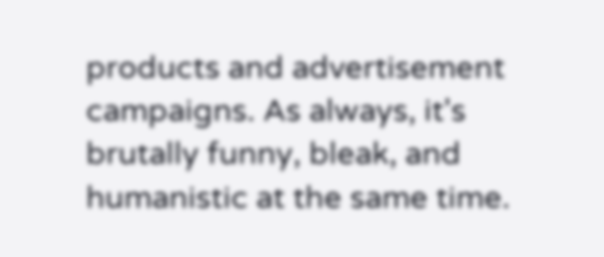products and advertisement campaigns. As always, it's brutally funny, bleak, and humanistic at the same time.